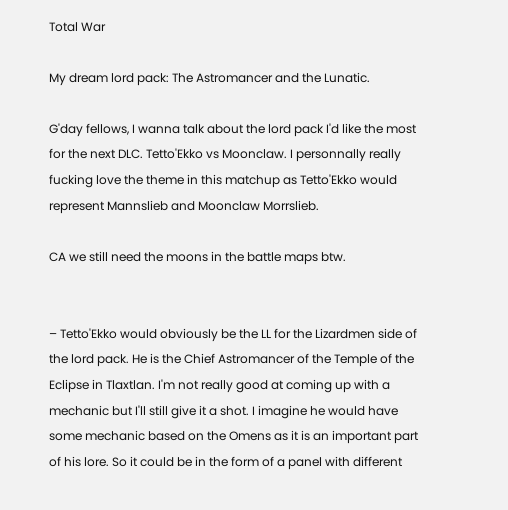Total War

My dream lord pack: The Astromancer and the Lunatic.

G'day fellows, I wanna talk about the lord pack I'd like the most for the next DLC. Tetto'Ekko vs Moonclaw. I personnally really fucking love the theme in this matchup as Tetto'Ekko would represent Mannslieb and Moonclaw Morrslieb.

CA we still need the moons in the battle maps btw.


– Tetto'Ekko would obviously be the LL for the Lizardmen side of the lord pack. He is the Chief Astromancer of the Temple of the Eclipse in Tlaxtlan. I'm not really good at coming up with a mechanic but I'll still give it a shot. I imagine he would have some mechanic based on the Omens as it is an important part of his lore. So it could be in the form of a panel with different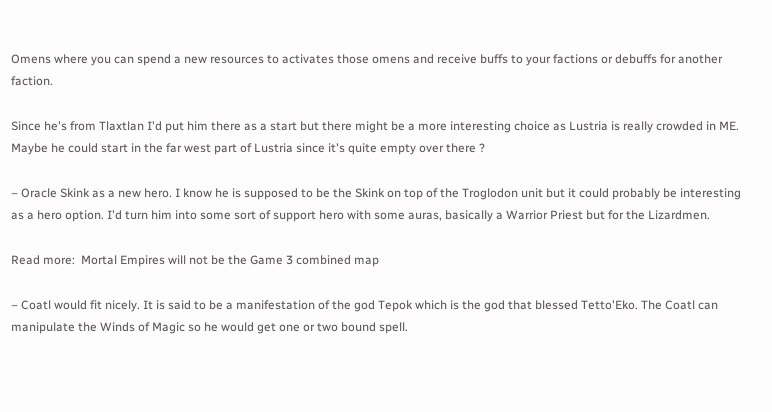Omens where you can spend a new resources to activates those omens and receive buffs to your factions or debuffs for another faction.

Since he's from Tlaxtlan I'd put him there as a start but there might be a more interesting choice as Lustria is really crowded in ME. Maybe he could start in the far west part of Lustria since it's quite empty over there ?

– Oracle Skink as a new hero. I know he is supposed to be the Skink on top of the Troglodon unit but it could probably be interesting as a hero option. I'd turn him into some sort of support hero with some auras, basically a Warrior Priest but for the Lizardmen.

Read more:  Mortal Empires will not be the Game 3 combined map

– Coatl would fit nicely. It is said to be a manifestation of the god Tepok which is the god that blessed Tetto'Eko. The Coatl can manipulate the Winds of Magic so he would get one or two bound spell.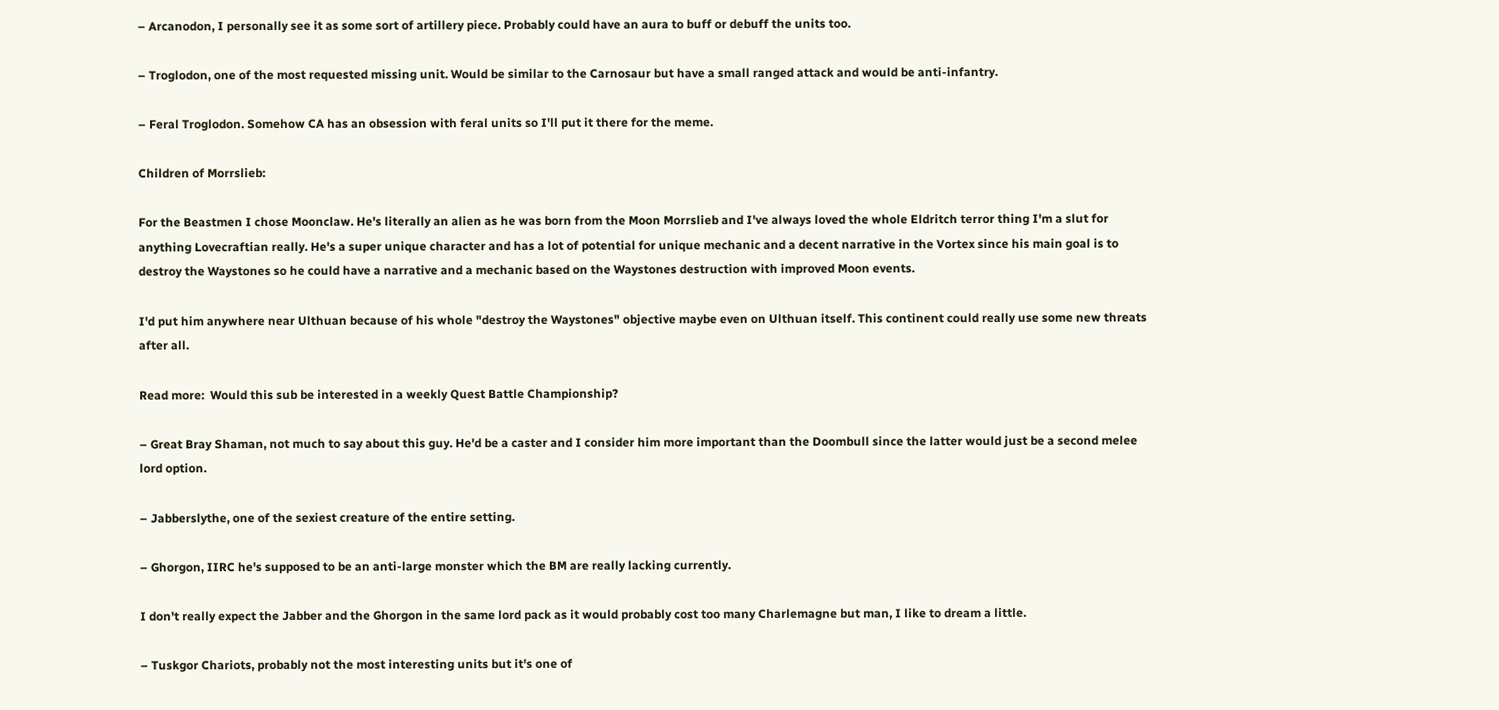– Arcanodon, I personally see it as some sort of artillery piece. Probably could have an aura to buff or debuff the units too.

– Troglodon, one of the most requested missing unit. Would be similar to the Carnosaur but have a small ranged attack and would be anti-infantry.

– Feral Troglodon. Somehow CA has an obsession with feral units so I'll put it there for the meme.

Children of Morrslieb:

For the Beastmen I chose Moonclaw. He's literally an alien as he was born from the Moon Morrslieb and I've always loved the whole Eldritch terror thing I'm a slut for anything Lovecraftian really. He's a super unique character and has a lot of potential for unique mechanic and a decent narrative in the Vortex since his main goal is to destroy the Waystones so he could have a narrative and a mechanic based on the Waystones destruction with improved Moon events.

I'd put him anywhere near Ulthuan because of his whole "destroy the Waystones" objective maybe even on Ulthuan itself. This continent could really use some new threats after all.

Read more:  Would this sub be interested in a weekly Quest Battle Championship?

– Great Bray Shaman, not much to say about this guy. He'd be a caster and I consider him more important than the Doombull since the latter would just be a second melee lord option.

– Jabberslythe, one of the sexiest creature of the entire setting.

– Ghorgon, IIRC he's supposed to be an anti-large monster which the BM are really lacking currently.

I don't really expect the Jabber and the Ghorgon in the same lord pack as it would probably cost too many Charlemagne but man, I like to dream a little.

– Tuskgor Chariots, probably not the most interesting units but it's one of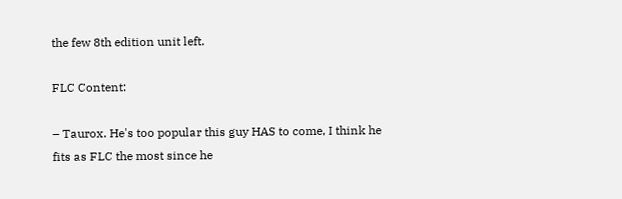the few 8th edition unit left.

FLC Content:

– Taurox. He's too popular this guy HAS to come, I think he fits as FLC the most since he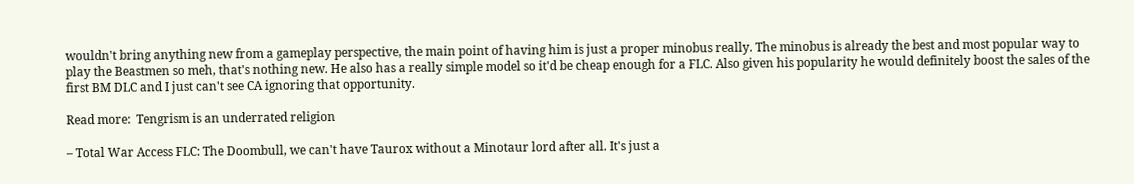wouldn't bring anything new from a gameplay perspective, the main point of having him is just a proper minobus really. The minobus is already the best and most popular way to play the Beastmen so meh, that's nothing new. He also has a really simple model so it'd be cheap enough for a FLC. Also given his popularity he would definitely boost the sales of the first BM DLC and I just can't see CA ignoring that opportunity.

Read more:  Tengrism is an underrated religion

– Total War Access FLC: The Doombull, we can't have Taurox without a Minotaur lord after all. It's just a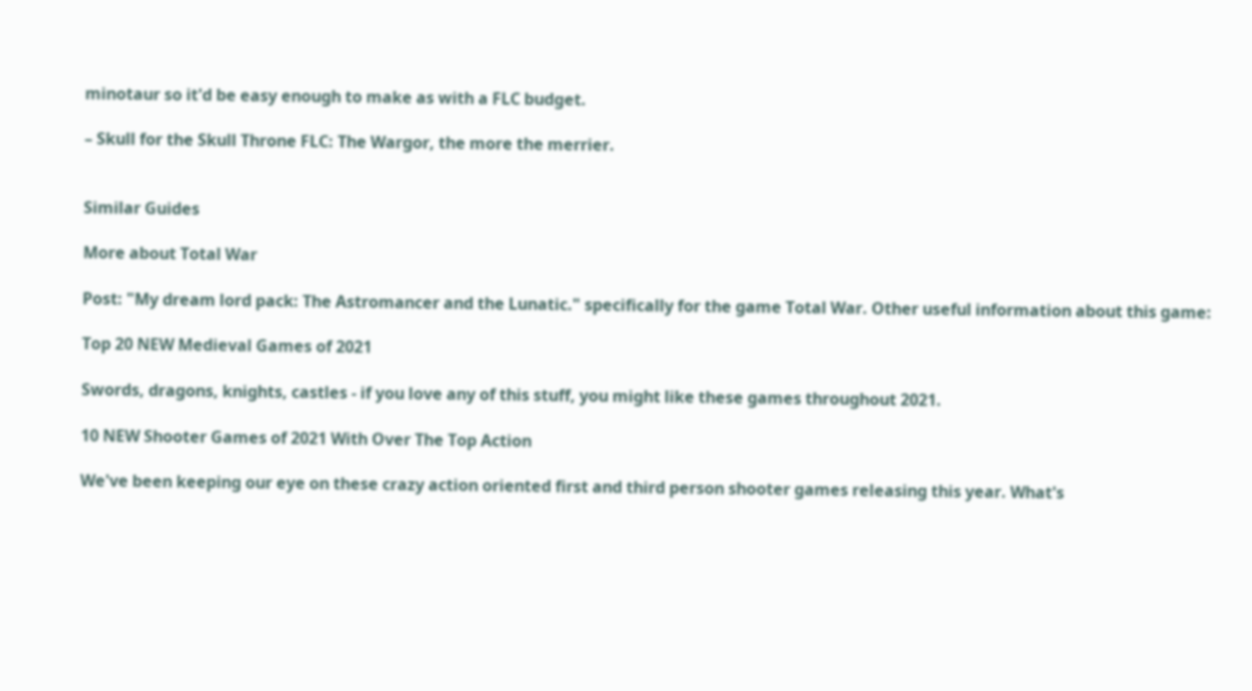minotaur so it'd be easy enough to make as with a FLC budget.

– Skull for the Skull Throne FLC: The Wargor, the more the merrier.


Similar Guides

More about Total War

Post: "My dream lord pack: The Astromancer and the Lunatic." specifically for the game Total War. Other useful information about this game:

Top 20 NEW Medieval Games of 2021

Swords, dragons, knights, castles - if you love any of this stuff, you might like these games throughout 2021.

10 NEW Shooter Games of 2021 With Over The Top Action

We've been keeping our eye on these crazy action oriented first and third person shooter games releasing this year. What's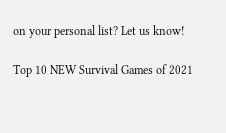on your personal list? Let us know!

Top 10 NEW Survival Games of 2021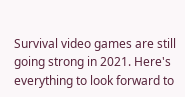Survival video games are still going strong in 2021. Here's everything to look forward to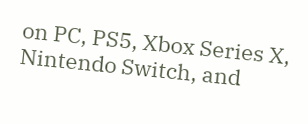on PC, PS5, Xbox Series X, Nintendo Switch, and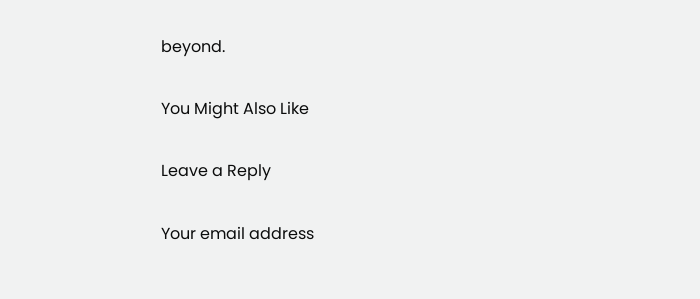beyond.

You Might Also Like

Leave a Reply

Your email address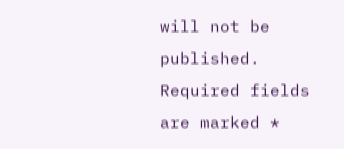will not be published. Required fields are marked *